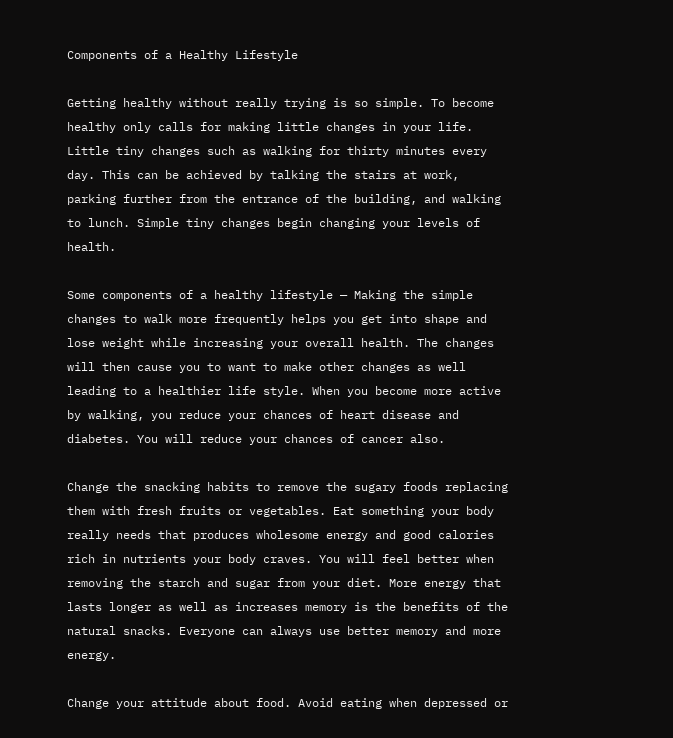Components of a Healthy Lifestyle

Getting healthy without really trying is so simple. To become healthy only calls for making little changes in your life. Little tiny changes such as walking for thirty minutes every day. This can be achieved by talking the stairs at work, parking further from the entrance of the building, and walking to lunch. Simple tiny changes begin changing your levels of health.

Some components of a healthy lifestyle — Making the simple changes to walk more frequently helps you get into shape and lose weight while increasing your overall health. The changes will then cause you to want to make other changes as well leading to a healthier life style. When you become more active by walking, you reduce your chances of heart disease and diabetes. You will reduce your chances of cancer also.

Change the snacking habits to remove the sugary foods replacing them with fresh fruits or vegetables. Eat something your body really needs that produces wholesome energy and good calories rich in nutrients your body craves. You will feel better when removing the starch and sugar from your diet. More energy that lasts longer as well as increases memory is the benefits of the natural snacks. Everyone can always use better memory and more energy.

Change your attitude about food. Avoid eating when depressed or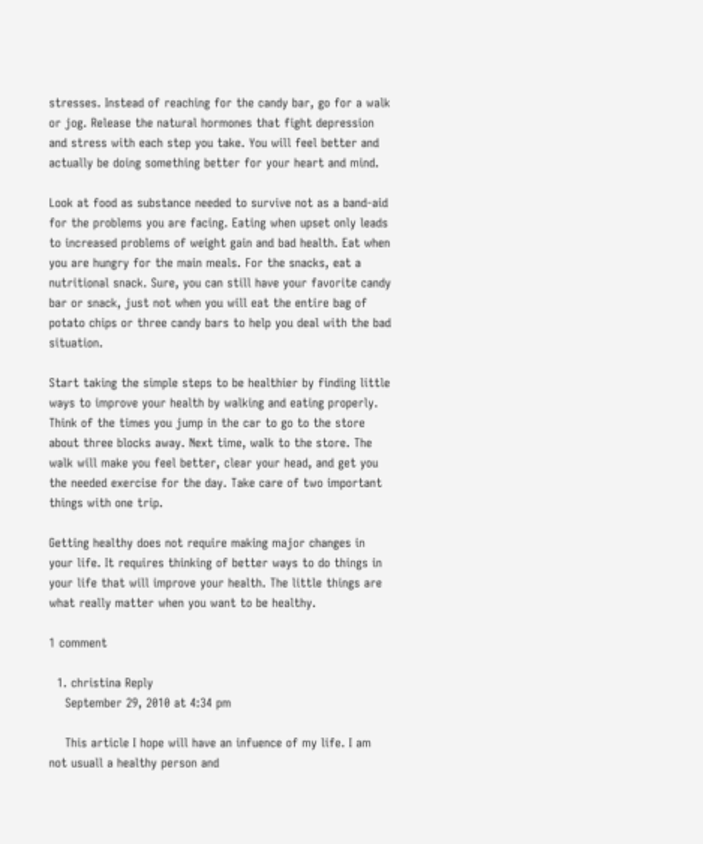stresses. Instead of reaching for the candy bar, go for a walk or jog. Release the natural hormones that fight depression and stress with each step you take. You will feel better and actually be doing something better for your heart and mind.

Look at food as substance needed to survive not as a band-aid for the problems you are facing. Eating when upset only leads to increased problems of weight gain and bad health. Eat when you are hungry for the main meals. For the snacks, eat a nutritional snack. Sure, you can still have your favorite candy bar or snack, just not when you will eat the entire bag of potato chips or three candy bars to help you deal with the bad situation.

Start taking the simple steps to be healthier by finding little ways to improve your health by walking and eating properly. Think of the times you jump in the car to go to the store about three blocks away. Next time, walk to the store. The walk will make you feel better, clear your head, and get you the needed exercise for the day. Take care of two important things with one trip.

Getting healthy does not require making major changes in your life. It requires thinking of better ways to do things in your life that will improve your health. The little things are what really matter when you want to be healthy.

1 comment

  1. christina Reply
    September 29, 2010 at 4:34 pm

    This article I hope will have an infuence of my life. I am not usuall a healthy person and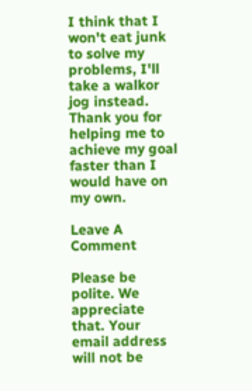I think that I won't eat junk to solve my problems, I'll take a walkor jog instead. Thank you for helping me to achieve my goal faster than I would have on my own.

Leave A Comment

Please be polite. We appreciate that. Your email address will not be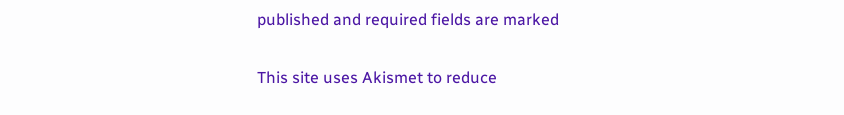published and required fields are marked

This site uses Akismet to reduce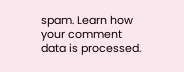spam. Learn how your comment data is processed.